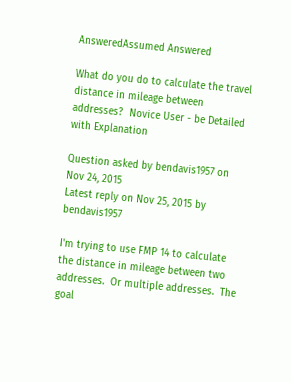AnsweredAssumed Answered

What do you do to calculate the travel distance in mileage between addresses?  Novice User - be Detailed with Explanation

Question asked by bendavis1957 on Nov 24, 2015
Latest reply on Nov 25, 2015 by bendavis1957

I'm trying to use FMP 14 to calculate the distance in mileage between two addresses.  Or multiple addresses.  The goal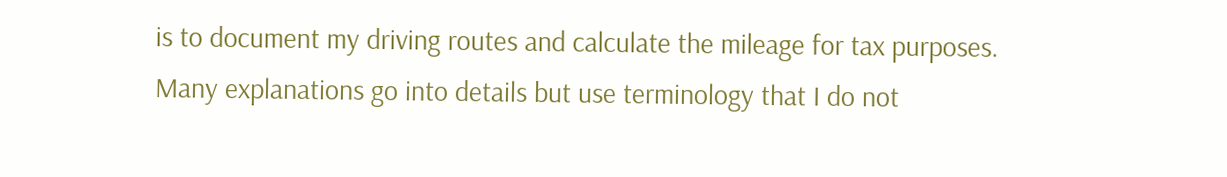is to document my driving routes and calculate the mileage for tax purposes.  Many explanations go into details but use terminology that I do not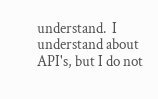understand.  I understand about API's, but I do not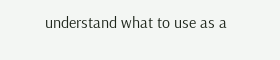understand what to use as a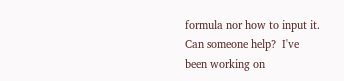formula nor how to input it.  Can someone help?  I've been working on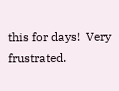this for days!  Very frustrated.